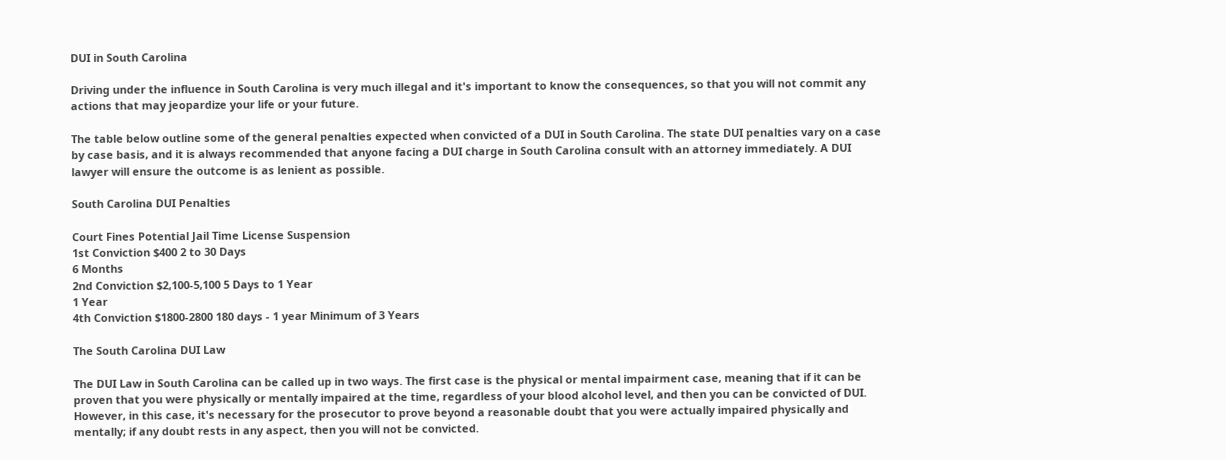DUI in South Carolina

Driving under the influence in South Carolina is very much illegal and it's important to know the consequences, so that you will not commit any actions that may jeopardize your life or your future.

The table below outline some of the general penalties expected when convicted of a DUI in South Carolina. The state DUI penalties vary on a case by case basis, and it is always recommended that anyone facing a DUI charge in South Carolina consult with an attorney immediately. A DUI lawyer will ensure the outcome is as lenient as possible.

South Carolina DUI Penalties

Court Fines Potential Jail Time License Suspension
1st Conviction $400 2 to 30 Days
6 Months
2nd Conviction $2,100-5,100 5 Days to 1 Year
1 Year
4th Conviction $1800-2800 180 days - 1 year Minimum of 3 Years

The South Carolina DUI Law

The DUI Law in South Carolina can be called up in two ways. The first case is the physical or mental impairment case, meaning that if it can be proven that you were physically or mentally impaired at the time, regardless of your blood alcohol level, and then you can be convicted of DUI. However, in this case, it's necessary for the prosecutor to prove beyond a reasonable doubt that you were actually impaired physically and mentally; if any doubt rests in any aspect, then you will not be convicted.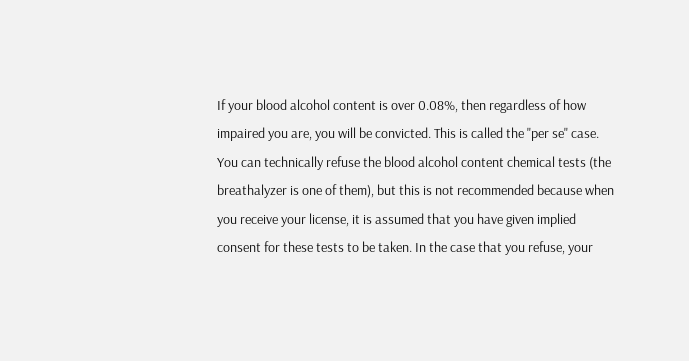If your blood alcohol content is over 0.08%, then regardless of how impaired you are, you will be convicted. This is called the "per se" case. You can technically refuse the blood alcohol content chemical tests (the breathalyzer is one of them), but this is not recommended because when you receive your license, it is assumed that you have given implied consent for these tests to be taken. In the case that you refuse, your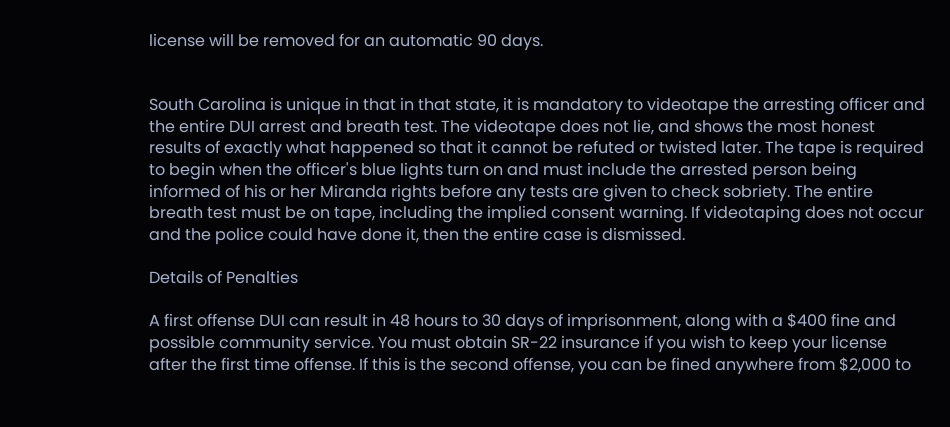license will be removed for an automatic 90 days.


South Carolina is unique in that in that state, it is mandatory to videotape the arresting officer and the entire DUI arrest and breath test. The videotape does not lie, and shows the most honest results of exactly what happened so that it cannot be refuted or twisted later. The tape is required to begin when the officer's blue lights turn on and must include the arrested person being informed of his or her Miranda rights before any tests are given to check sobriety. The entire breath test must be on tape, including the implied consent warning. If videotaping does not occur and the police could have done it, then the entire case is dismissed.

Details of Penalties

A first offense DUI can result in 48 hours to 30 days of imprisonment, along with a $400 fine and possible community service. You must obtain SR-22 insurance if you wish to keep your license after the first time offense. If this is the second offense, you can be fined anywhere from $2,000 to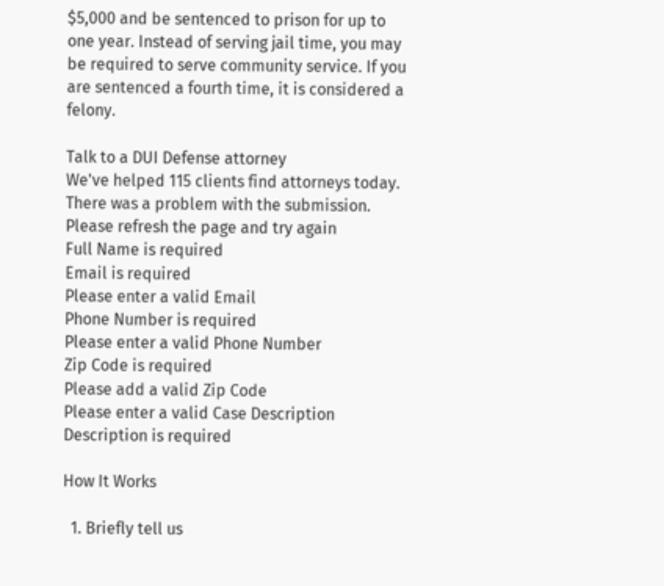$5,000 and be sentenced to prison for up to one year. Instead of serving jail time, you may be required to serve community service. If you are sentenced a fourth time, it is considered a felony.

Talk to a DUI Defense attorney
We've helped 115 clients find attorneys today.
There was a problem with the submission. Please refresh the page and try again
Full Name is required
Email is required
Please enter a valid Email
Phone Number is required
Please enter a valid Phone Number
Zip Code is required
Please add a valid Zip Code
Please enter a valid Case Description
Description is required

How It Works

  1. Briefly tell us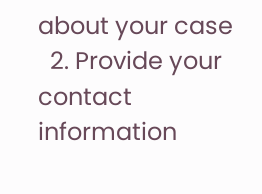about your case
  2. Provide your contact information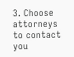3. Choose attorneys to contact you